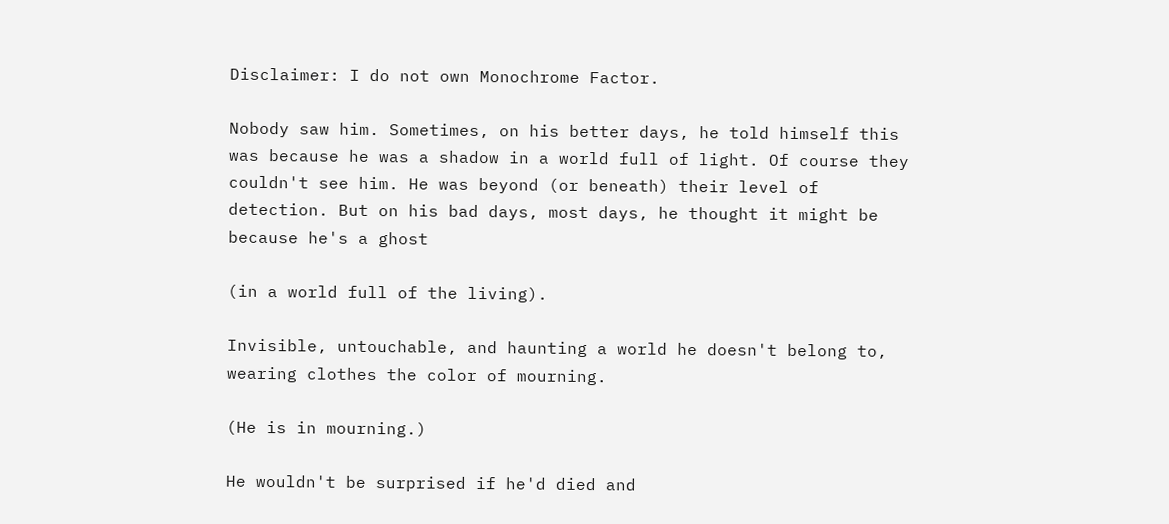Disclaimer: I do not own Monochrome Factor.

Nobody saw him. Sometimes, on his better days, he told himself this was because he was a shadow in a world full of light. Of course they couldn't see him. He was beyond (or beneath) their level of detection. But on his bad days, most days, he thought it might be because he's a ghost

(in a world full of the living).

Invisible, untouchable, and haunting a world he doesn't belong to, wearing clothes the color of mourning.

(He is in mourning.)

He wouldn't be surprised if he'd died and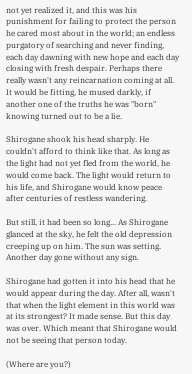not yet realized it, and this was his punishment for failing to protect the person he cared most about in the world; an endless purgatory of searching and never finding, each day dawning with new hope and each day closing with fresh despair. Perhaps there really wasn't any reincarnation coming at all. It would be fitting, he mused darkly, if another one of the truths he was "born" knowing turned out to be a lie.

Shirogane shook his head sharply. He couldn't afford to think like that. As long as the light had not yet fled from the world, he would come back. The light would return to his life, and Shirogane would know peace after centuries of restless wandering.

But still, it had been so long... As Shirogane glanced at the sky, he felt the old depression creeping up on him. The sun was setting. Another day gone without any sign.

Shirogane had gotten it into his head that he would appear during the day. After all, wasn't that when the light element in this world was at its strongest? It made sense. But this day was over. Which meant that Shirogane would not be seeing that person today.

(Where are you?)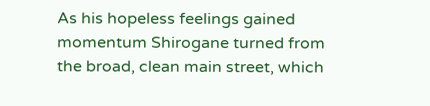As his hopeless feelings gained momentum Shirogane turned from the broad, clean main street, which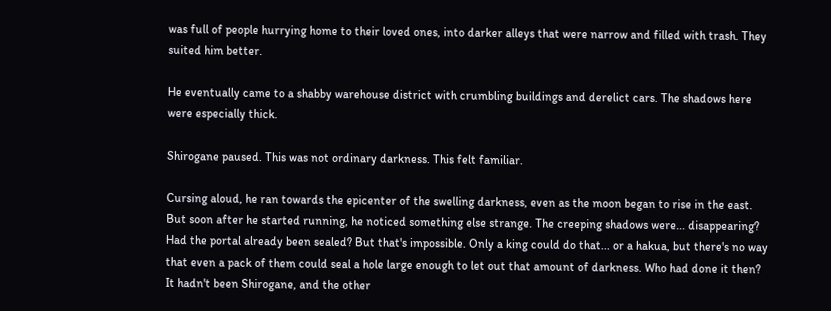was full of people hurrying home to their loved ones, into darker alleys that were narrow and filled with trash. They suited him better.

He eventually came to a shabby warehouse district with crumbling buildings and derelict cars. The shadows here were especially thick.

Shirogane paused. This was not ordinary darkness. This felt familiar.

Cursing aloud, he ran towards the epicenter of the swelling darkness, even as the moon began to rise in the east. But soon after he started running, he noticed something else strange. The creeping shadows were... disappearing? Had the portal already been sealed? But that's impossible. Only a king could do that... or a hakua, but there's no way that even a pack of them could seal a hole large enough to let out that amount of darkness. Who had done it then? It hadn't been Shirogane, and the other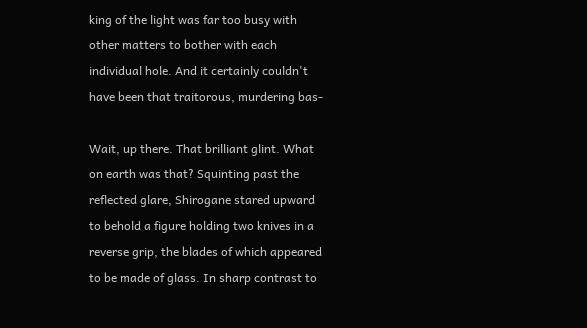king of the light was far too busy with other matters to bother with each individual hole. And it certainly couldn't have been that traitorous, murdering bas-

Wait, up there. That brilliant glint. What on earth was that? Squinting past the reflected glare, Shirogane stared upward to behold a figure holding two knives in a reverse grip, the blades of which appeared to be made of glass. In sharp contrast to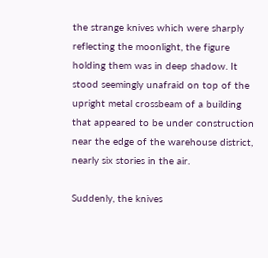the strange knives which were sharply reflecting the moonlight, the figure holding them was in deep shadow. It stood seemingly unafraid on top of the upright metal crossbeam of a building that appeared to be under construction near the edge of the warehouse district, nearly six stories in the air.

Suddenly, the knives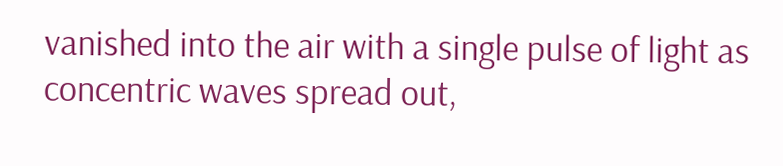vanished into the air with a single pulse of light as concentric waves spread out,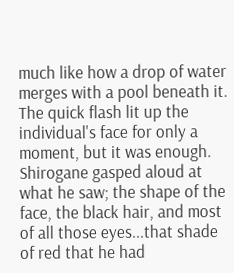much like how a drop of water merges with a pool beneath it. The quick flash lit up the individual's face for only a moment, but it was enough. Shirogane gasped aloud at what he saw; the shape of the face, the black hair, and most of all those eyes...that shade of red that he had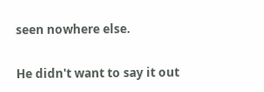seen nowhere else.

He didn't want to say it out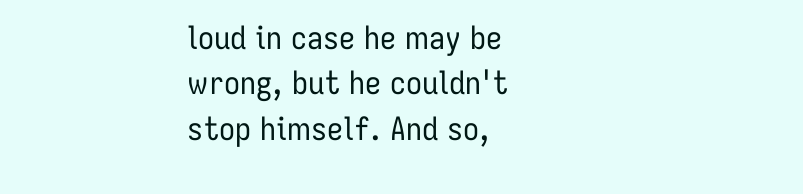loud in case he may be wrong, but he couldn't stop himself. And so,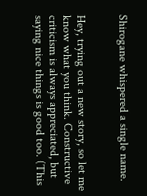Shirogane whispered a single name.


Hey, trying out a new story, so let me know what you think. Constructive criticism is always appreciated, but saying nice things is good too. (This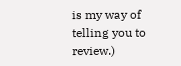is my way of telling you to review.)